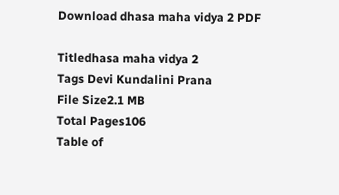Download dhasa maha vidya 2 PDF

Titledhasa maha vidya 2
Tags Devi Kundalini Prana
File Size2.1 MB
Total Pages106
Table of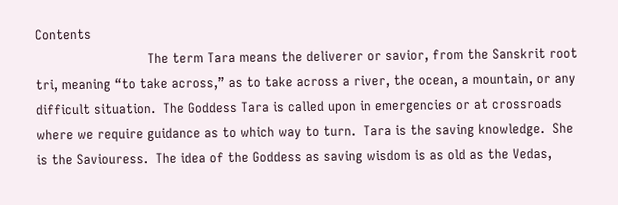Contents
                            The term Tara means the deliverer or savior, from the Sanskrit root tri, meaning “to take across,” as to take across a river, the ocean, a mountain, or any difficult situation.  The Goddess Tara is called upon in emergencies or at crossroads where we require guidance as to which way to turn.  Tara is the saving knowledge.  She is the Saviouress.  The idea of the Goddess as saving wisdom is as old as the Vedas,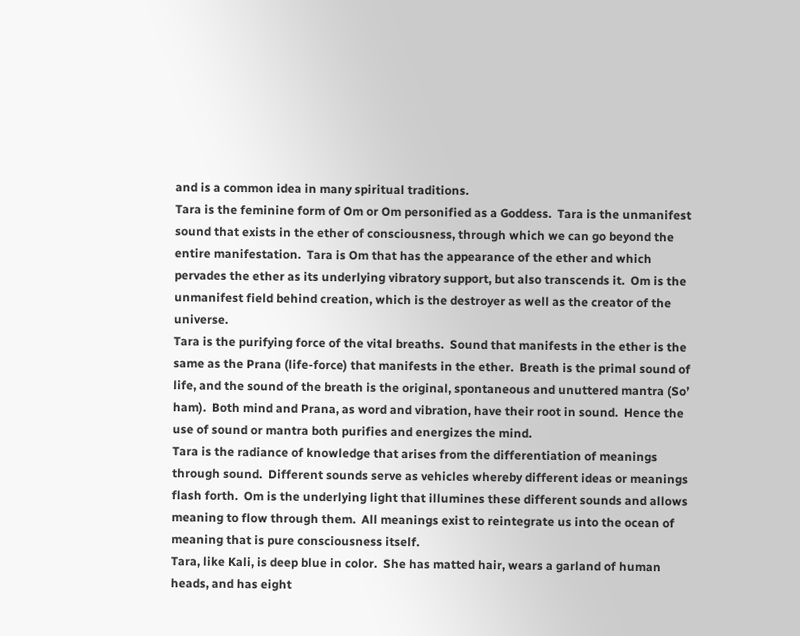and is a common idea in many spiritual traditions.
Tara is the feminine form of Om or Om personified as a Goddess.  Tara is the unmanifest sound that exists in the ether of consciousness, through which we can go beyond the entire manifestation.  Tara is Om that has the appearance of the ether and which pervades the ether as its underlying vibratory support, but also transcends it.  Om is the unmanifest field behind creation, which is the destroyer as well as the creator of the universe.
Tara is the purifying force of the vital breaths.  Sound that manifests in the ether is the same as the Prana (life-force) that manifests in the ether.  Breath is the primal sound of life, and the sound of the breath is the original, spontaneous and unuttered mantra (So’ ham).  Both mind and Prana, as word and vibration, have their root in sound.  Hence the use of sound or mantra both purifies and energizes the mind.
Tara is the radiance of knowledge that arises from the differentiation of meanings through sound.  Different sounds serve as vehicles whereby different ideas or meanings flash forth.  Om is the underlying light that illumines these different sounds and allows meaning to flow through them.  All meanings exist to reintegrate us into the ocean of meaning that is pure consciousness itself.
Tara, like Kali, is deep blue in color.  She has matted hair, wears a garland of human heads, and has eight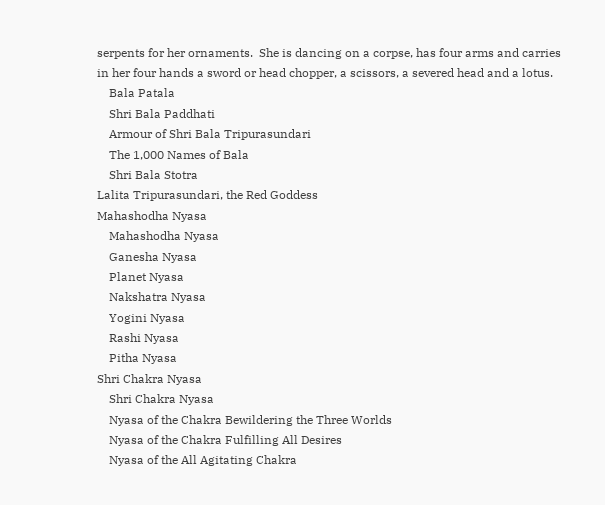serpents for her ornaments.  She is dancing on a corpse, has four arms and carries in her four hands a sword or head chopper, a scissors, a severed head and a lotus.
    Bala Patala
    Shri Bala Paddhati
    Armour of Shri Bala Tripurasundari
    The 1,000 Names of Bala
    Shri Bala Stotra
Lalita Tripurasundari, the Red Goddess
Mahashodha Nyasa
    Mahashodha Nyasa
    Ganesha Nyasa
    Planet Nyasa
    Nakshatra Nyasa
    Yogini Nyasa
    Rashi Nyasa
    Pitha Nyasa
Shri Chakra Nyasa
    Shri Chakra Nyasa
    Nyasa of the Chakra Bewildering the Three Worlds
    Nyasa of the Chakra Fulfilling All Desires
    Nyasa of the All Agitating Chakra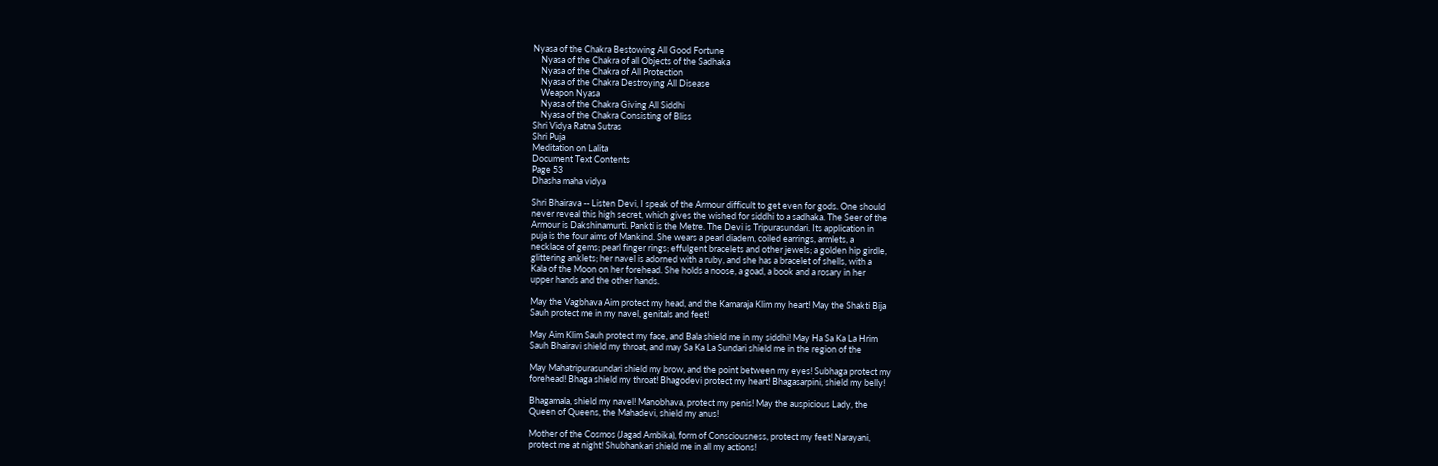Nyasa of the Chakra Bestowing All Good Fortune
    Nyasa of the Chakra of all Objects of the Sadhaka
    Nyasa of the Chakra of All Protection
    Nyasa of the Chakra Destroying All Disease
    Weapon Nyasa
    Nyasa of the Chakra Giving All Siddhi
    Nyasa of the Chakra Consisting of Bliss
Shri Vidya Ratna Sutras
Shri Puja
Meditation on Lalita
Document Text Contents
Page 53
Dhasha maha vidya

Shri Bhairava -- Listen Devi, I speak of the Armour difficult to get even for gods. One should
never reveal this high secret, which gives the wished for siddhi to a sadhaka. The Seer of the
Armour is Dakshinamurti. Pankti is the Metre. The Devi is Tripurasundari. Its application in
puja is the four aims of Mankind. She wears a pearl diadem, coiled earrings, armlets, a
necklace of gems; pearl finger rings; effulgent bracelets and other jewels; a golden hip girdle,
glittering anklets; her navel is adorned with a ruby, and she has a bracelet of shells, with a
Kala of the Moon on her forehead. She holds a noose, a goad, a book and a rosary in her
upper hands and the other hands.

May the Vagbhava Aim protect my head, and the Kamaraja Klim my heart! May the Shakti Bija
Sauh protect me in my navel, genitals and feet!

May Aim Klim Sauh protect my face, and Bala shield me in my siddhi! May Ha Sa Ka La Hrim
Sauh Bhairavi shield my throat, and may Sa Ka La Sundari shield me in the region of the

May Mahatripurasundari shield my brow, and the point between my eyes! Subhaga protect my
forehead! Bhaga shield my throat! Bhagodevi protect my heart! Bhagasarpini, shield my belly!

Bhagamala, shield my navel! Manobhava, protect my penis! May the auspicious Lady, the
Queen of Queens, the Mahadevi, shield my anus!

Mother of the Cosmos (Jagad Ambika), form of Consciousness, protect my feet! Narayani,
protect me at night! Shubhankari shield me in all my actions!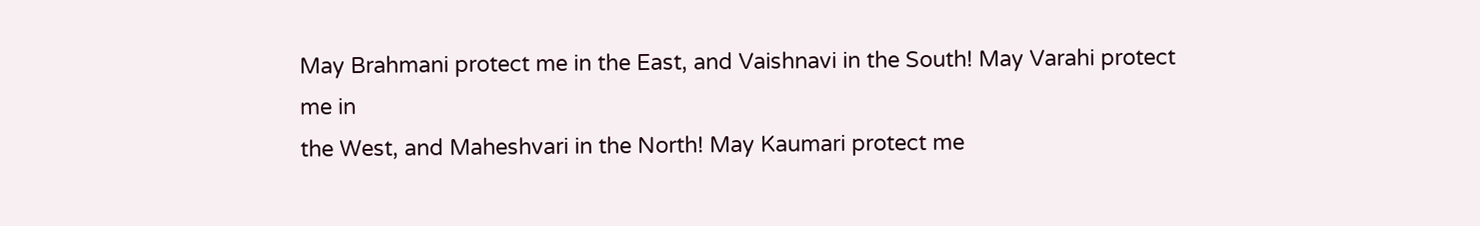May Brahmani protect me in the East, and Vaishnavi in the South! May Varahi protect me in
the West, and Maheshvari in the North! May Kaumari protect me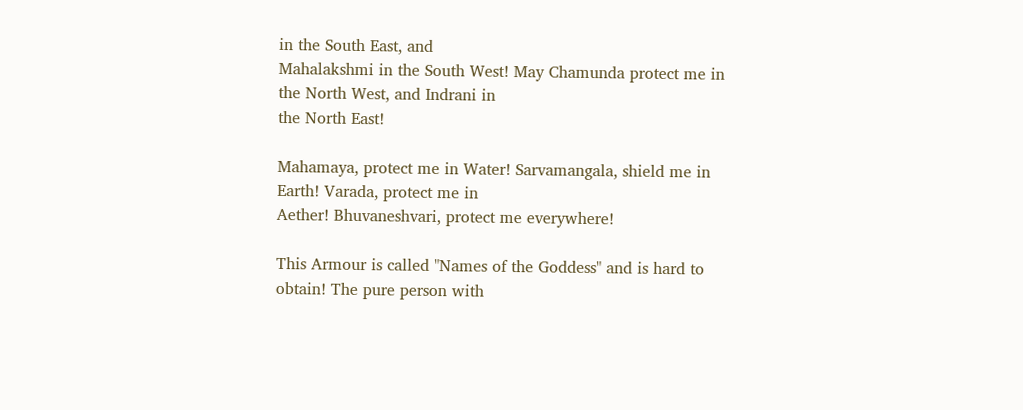in the South East, and
Mahalakshmi in the South West! May Chamunda protect me in the North West, and Indrani in
the North East!

Mahamaya, protect me in Water! Sarvamangala, shield me in Earth! Varada, protect me in
Aether! Bhuvaneshvari, protect me everywhere!

This Armour is called "Names of the Goddess" and is hard to obtain! The pure person with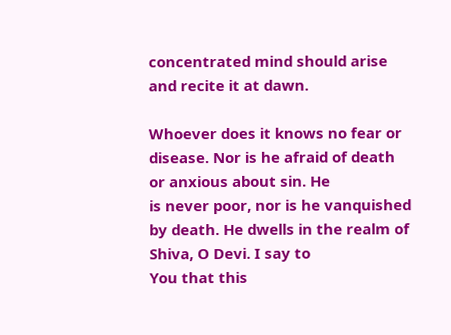concentrated mind should arise and recite it at dawn.

Whoever does it knows no fear or disease. Nor is he afraid of death or anxious about sin. He
is never poor, nor is he vanquished by death. He dwells in the realm of Shiva, O Devi. I say to
You that this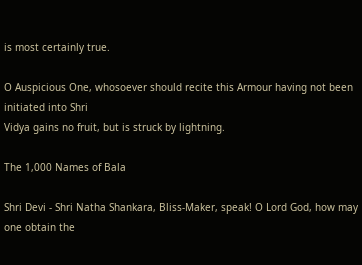is most certainly true.

O Auspicious One, whosoever should recite this Armour having not been initiated into Shri
Vidya gains no fruit, but is struck by lightning.

The 1,000 Names of Bala

Shri Devi - Shri Natha Shankara, Bliss-Maker, speak! O Lord God, how may one obtain the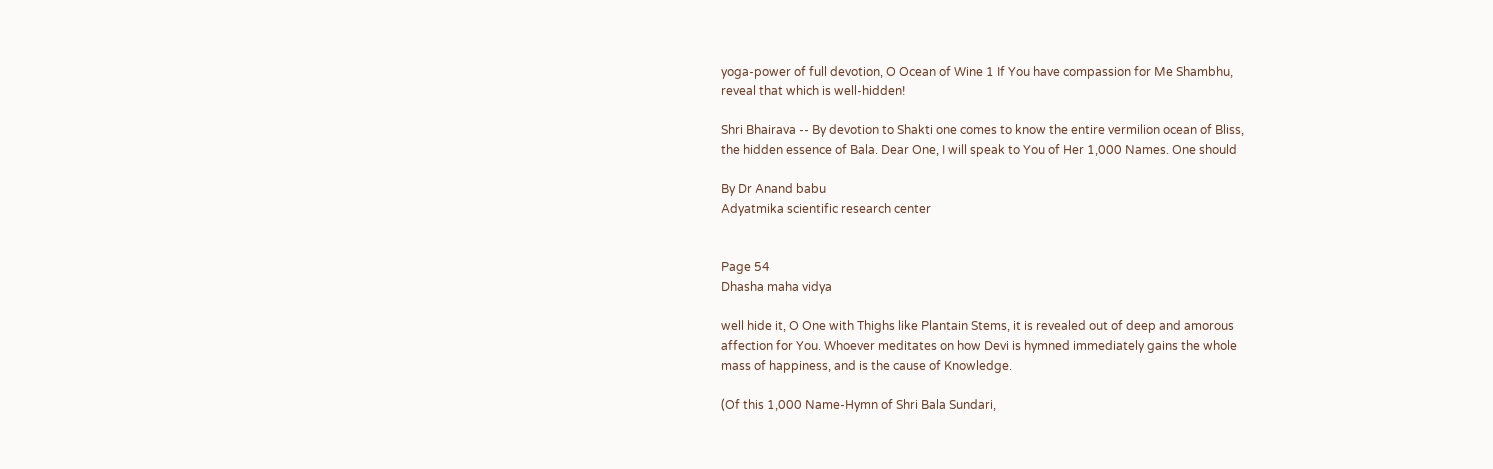yoga-power of full devotion, O Ocean of Wine 1 If You have compassion for Me Shambhu,
reveal that which is well-hidden!

Shri Bhairava -- By devotion to Shakti one comes to know the entire vermilion ocean of Bliss,
the hidden essence of Bala. Dear One, I will speak to You of Her 1,000 Names. One should

By Dr Anand babu
Adyatmika scientific research center


Page 54
Dhasha maha vidya

well hide it, O One with Thighs like Plantain Stems, it is revealed out of deep and amorous
affection for You. Whoever meditates on how Devi is hymned immediately gains the whole
mass of happiness, and is the cause of Knowledge.

(Of this 1,000 Name-Hymn of Shri Bala Sundari,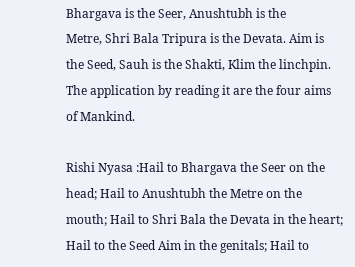Bhargava is the Seer, Anushtubh is the
Metre, Shri Bala Tripura is the Devata. Aim is the Seed, Sauh is the Shakti, Klim the linchpin.
The application by reading it are the four aims of Mankind.

Rishi Nyasa :Hail to Bhargava the Seer on the head; Hail to Anushtubh the Metre on the
mouth; Hail to Shri Bala the Devata in the heart; Hail to the Seed Aim in the genitals; Hail to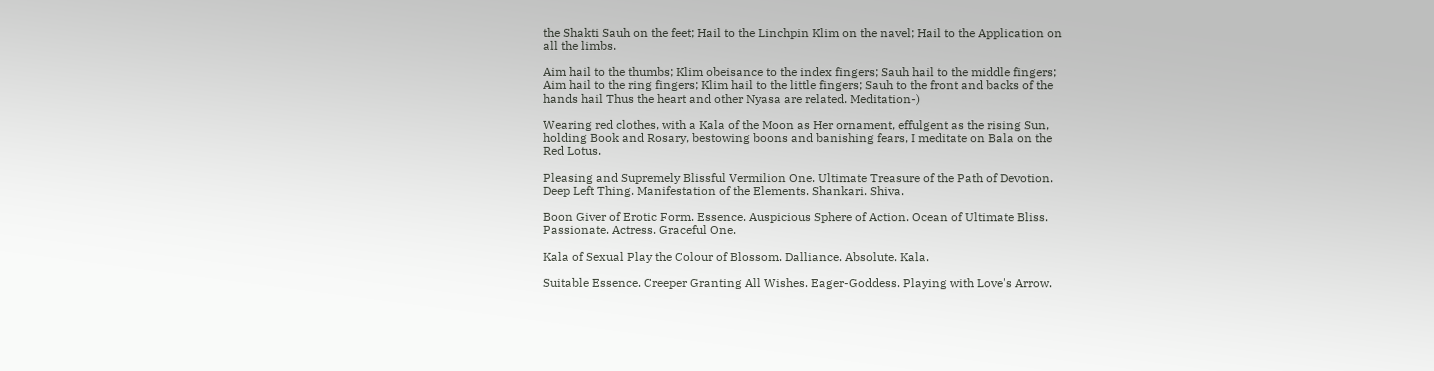the Shakti Sauh on the feet; Hail to the Linchpin Klim on the navel; Hail to the Application on
all the limbs.

Aim hail to the thumbs; Klim obeisance to the index fingers; Sauh hail to the middle fingers;
Aim hail to the ring fingers; Klim hail to the little fingers; Sauh to the front and backs of the
hands hail Thus the heart and other Nyasa are related. Meditation-)

Wearing red clothes, with a Kala of the Moon as Her ornament, effulgent as the rising Sun,
holding Book and Rosary, bestowing boons and banishing fears, I meditate on Bala on the
Red Lotus.

Pleasing and Supremely Blissful Vermilion One. Ultimate Treasure of the Path of Devotion.
Deep Left Thing. Manifestation of the Elements. Shankari. Shiva.

Boon Giver of Erotic Form. Essence. Auspicious Sphere of Action. Ocean of Ultimate Bliss.
Passionate. Actress. Graceful One.

Kala of Sexual Play the Colour of Blossom. Dalliance. Absolute. Kala.

Suitable Essence. Creeper Granting All Wishes. Eager-Goddess. Playing with Love's Arrow.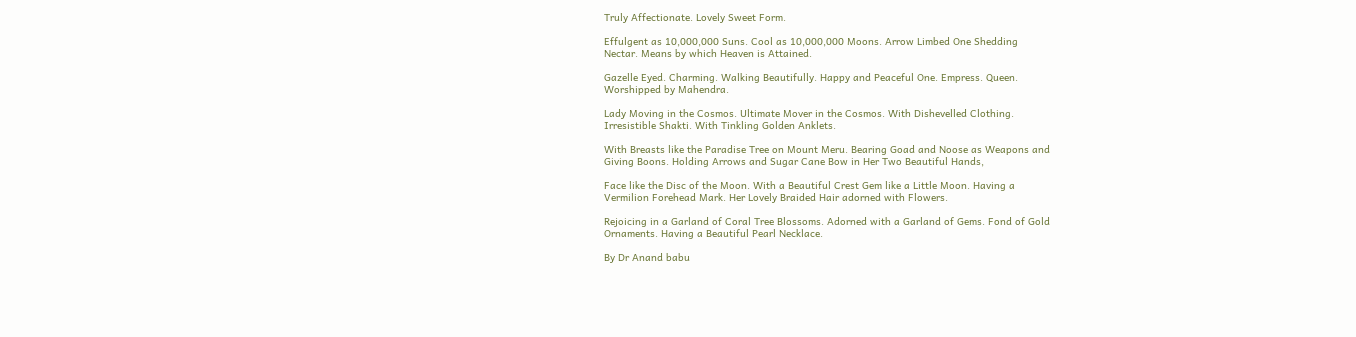Truly Affectionate. Lovely Sweet Form.

Effulgent as 10,000,000 Suns. Cool as 10,000,000 Moons. Arrow Limbed One Shedding
Nectar. Means by which Heaven is Attained.

Gazelle Eyed. Charming. Walking Beautifully. Happy and Peaceful One. Empress. Queen.
Worshipped by Mahendra.

Lady Moving in the Cosmos. Ultimate Mover in the Cosmos. With Dishevelled Clothing.
Irresistible Shakti. With Tinkling Golden Anklets.

With Breasts like the Paradise Tree on Mount Meru. Bearing Goad and Noose as Weapons and
Giving Boons. Holding Arrows and Sugar Cane Bow in Her Two Beautiful Hands,

Face like the Disc of the Moon. With a Beautiful Crest Gem like a Little Moon. Having a
Vermilion Forehead Mark. Her Lovely Braided Hair adorned with Flowers.

Rejoicing in a Garland of Coral Tree Blossoms. Adorned with a Garland of Gems. Fond of Gold
Ornaments. Having a Beautiful Pearl Necklace.

By Dr Anand babu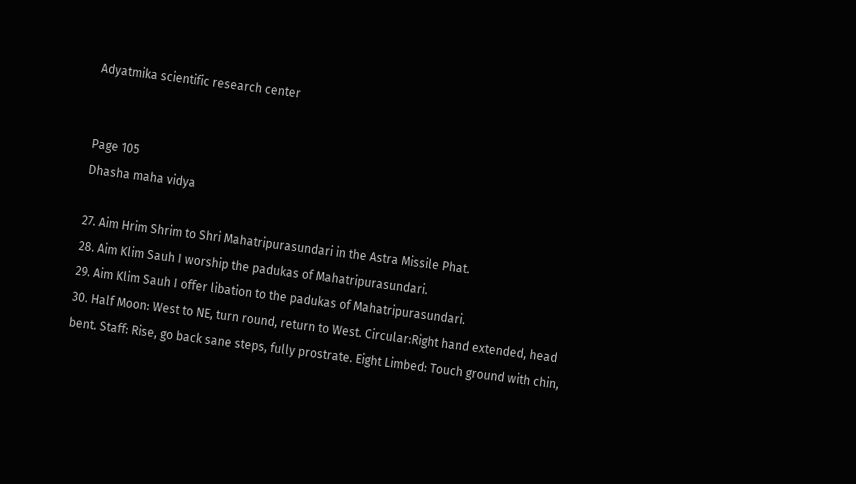Adyatmika scientific research center


Page 105
Dhasha maha vidya

27. Aim Hrim Shrim to Shri Mahatripurasundari in the Astra Missile Phat.
28. Aim Klim Sauh I worship the padukas of Mahatripurasundari.
29. Aim Klim Sauh I offer libation to the padukas of Mahatripurasundari.
30. Half Moon: West to NE, turn round, return to West. Circular:Right hand extended, head
bent. Staff: Rise, go back sane steps, fully prostrate. Eight Limbed: Touch ground with chin,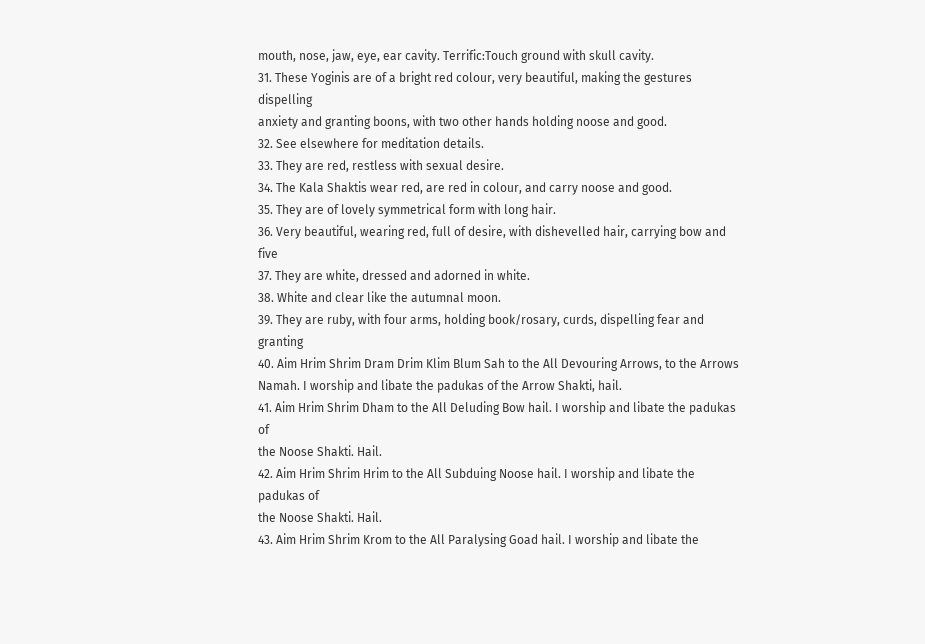mouth, nose, jaw, eye, ear cavity. Terrific:Touch ground with skull cavity.
31. These Yoginis are of a bright red colour, very beautiful, making the gestures dispelling
anxiety and granting boons, with two other hands holding noose and good.
32. See elsewhere for meditation details.
33. They are red, restless with sexual desire.
34. The Kala Shaktis wear red, are red in colour, and carry noose and good.
35. They are of lovely symmetrical form with long hair.
36. Very beautiful, wearing red, full of desire, with dishevelled hair, carrying bow and five
37. They are white, dressed and adorned in white.
38. White and clear like the autumnal moon.
39. They are ruby, with four arms, holding book/rosary, curds, dispelling fear and granting
40. Aim Hrim Shrim Dram Drim Klim Blum Sah to the All Devouring Arrows, to the Arrows
Namah. I worship and libate the padukas of the Arrow Shakti, hail.
41. Aim Hrim Shrim Dham to the All Deluding Bow hail. I worship and libate the padukas of
the Noose Shakti. Hail.
42. Aim Hrim Shrim Hrim to the All Subduing Noose hail. I worship and libate the padukas of
the Noose Shakti. Hail.
43. Aim Hrim Shrim Krom to the All Paralysing Goad hail. I worship and libate the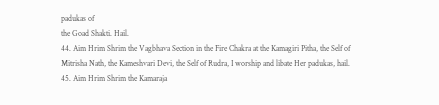padukas of
the Goad Shakti. Hail.
44. Aim Hrim Shrim the Vagbhava Section in the Fire Chakra at the Kamagiri Pitha, the Self of
Mitrisha Nath, the Kameshvari Devi, the Self of Rudra, I worship and libate Her padukas, hail.
45. Aim Hrim Shrim the Kamaraja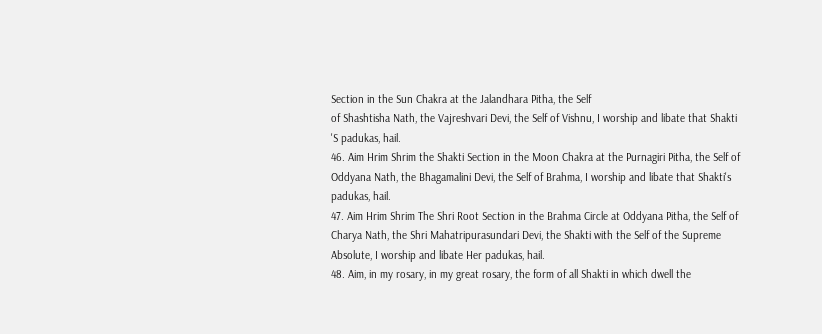Section in the Sun Chakra at the Jalandhara Pitha, the Self
of Shashtisha Nath, the Vajreshvari Devi, the Self of Vishnu, I worship and libate that Shakti
'S padukas, hail.
46. Aim Hrim Shrim the Shakti Section in the Moon Chakra at the Purnagiri Pitha, the Self of
Oddyana Nath, the Bhagamalini Devi, the Self of Brahma, I worship and libate that Shakti's
padukas, hail.
47. Aim Hrim Shrim The Shri Root Section in the Brahma Circle at Oddyana Pitha, the Self of
Charya Nath, the Shri Mahatripurasundari Devi, the Shakti with the Self of the Supreme
Absolute, I worship and libate Her padukas, hail.
48. Aim, in my rosary, in my great rosary, the form of all Shakti in which dwell the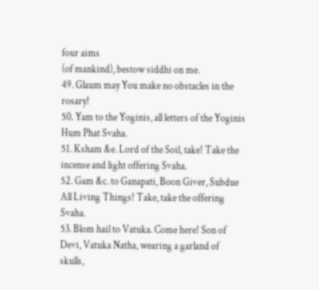four aims
(of mankind), bestow siddhi on me.
49. Glaum may You make no obstacles in the rosary!
50. Yam to the Yoginis, all letters of the Yoginis Hum Phat Svaha.
51. Ksham &e. Lord of the Soil, take! Take the incense and light offering Svaha.
52. Gam &c. to Ganapati, Boon Giver, Subdue All Living Things! Take, take the offering Svaha.
53. Blom hail to Vatuka. Come here! Son of Devi, Vatuka Natha, wearing a garland of skulls,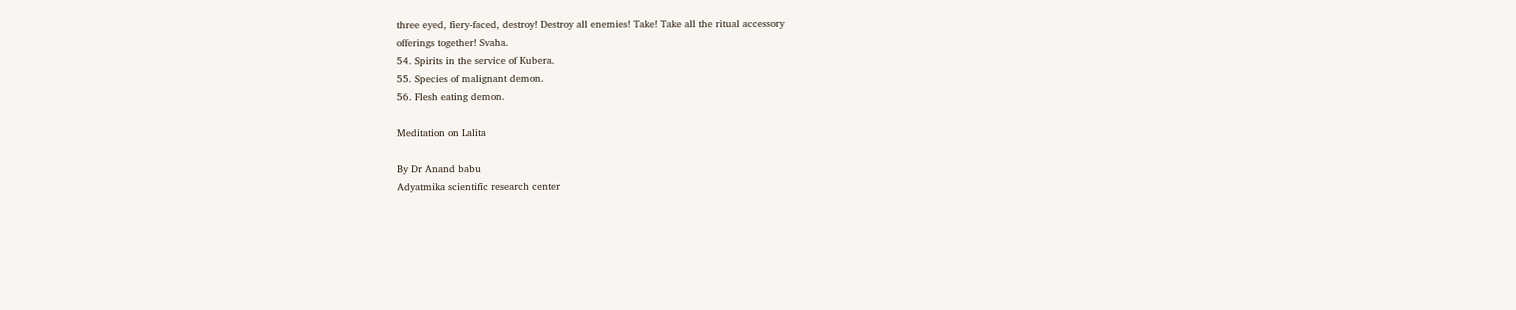three eyed, fiery-faced, destroy! Destroy all enemies! Take! Take all the ritual accessory
offerings together! Svaha.
54. Spirits in the service of Kubera.
55. Species of malignant demon.
56. Flesh eating demon.

Meditation on Lalita

By Dr Anand babu
Adyatmika scientific research center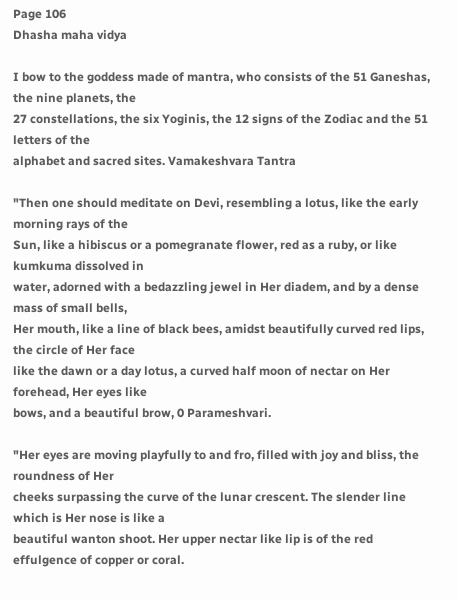Page 106
Dhasha maha vidya

I bow to the goddess made of mantra, who consists of the 51 Ganeshas, the nine planets, the
27 constellations, the six Yoginis, the 12 signs of the Zodiac and the 51 letters of the
alphabet and sacred sites. Vamakeshvara Tantra

"Then one should meditate on Devi, resembling a lotus, like the early morning rays of the
Sun, like a hibiscus or a pomegranate flower, red as a ruby, or like kumkuma dissolved in
water, adorned with a bedazzling jewel in Her diadem, and by a dense mass of small bells,
Her mouth, like a line of black bees, amidst beautifully curved red lips, the circle of Her face
like the dawn or a day lotus, a curved half moon of nectar on Her forehead, Her eyes like
bows, and a beautiful brow, 0 Parameshvari.

"Her eyes are moving playfully to and fro, filled with joy and bliss, the roundness of Her
cheeks surpassing the curve of the lunar crescent. The slender line which is Her nose is like a
beautiful wanton shoot. Her upper nectar like lip is of the red effulgence of copper or coral.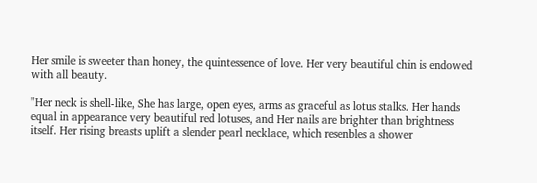Her smile is sweeter than honey, the quintessence of love. Her very beautiful chin is endowed
with all beauty.

"Her neck is shell-like, She has large, open eyes, arms as graceful as lotus stalks. Her hands
equal in appearance very beautiful red lotuses, and Her nails are brighter than brightness
itself. Her rising breasts uplift a slender pearl necklace, which resenbles a shower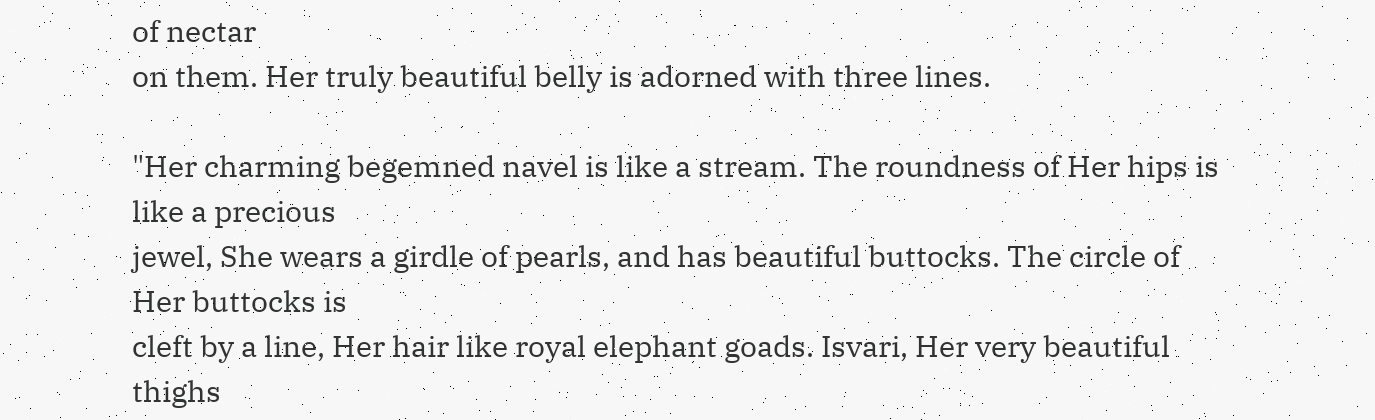of nectar
on them. Her truly beautiful belly is adorned with three lines.

"Her charming begemned navel is like a stream. The roundness of Her hips is like a precious
jewel, She wears a girdle of pearls, and has beautiful buttocks. The circle of Her buttocks is
cleft by a line, Her hair like royal elephant goads. Isvari, Her very beautiful thighs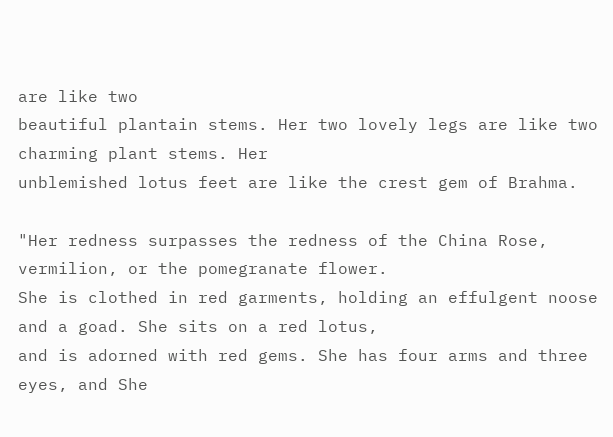are like two
beautiful plantain stems. Her two lovely legs are like two charming plant stems. Her
unblemished lotus feet are like the crest gem of Brahma.

"Her redness surpasses the redness of the China Rose, vermilion, or the pomegranate flower.
She is clothed in red garments, holding an effulgent noose and a goad. She sits on a red lotus,
and is adorned with red gems. She has four arms and three eyes, and She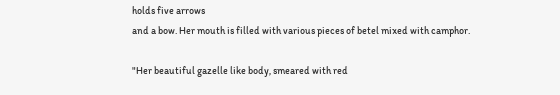holds five arrows
and a bow. Her mouth is filled with various pieces of betel mixed with camphor.

"Her beautiful gazelle like body, smeared with red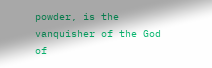powder, is the vanquisher of the God of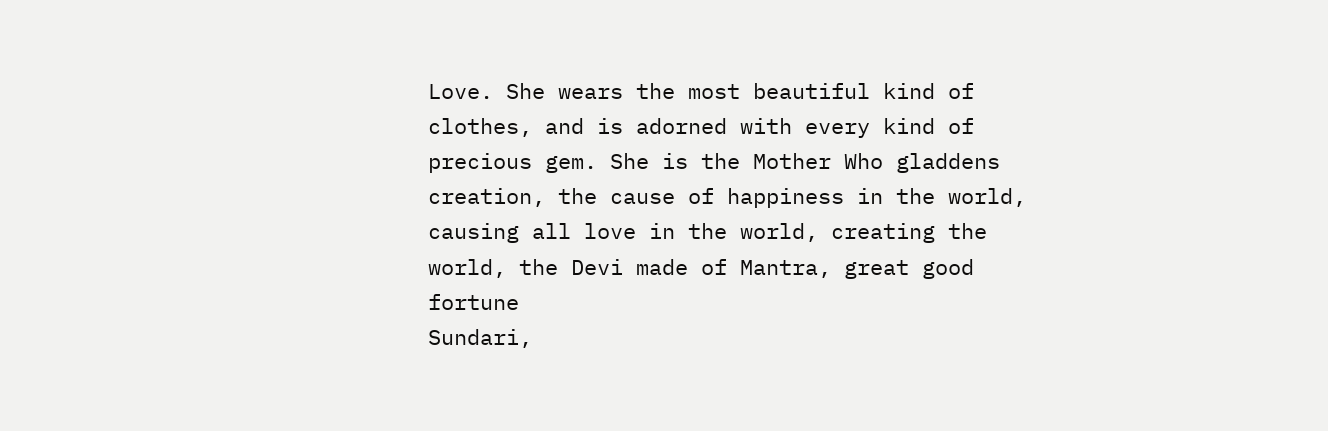Love. She wears the most beautiful kind of clothes, and is adorned with every kind of
precious gem. She is the Mother Who gladdens creation, the cause of happiness in the world,
causing all love in the world, creating the world, the Devi made of Mantra, great good fortune
Sundari,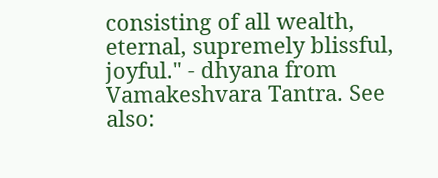consisting of all wealth, eternal, supremely blissful, joyful." - dhyana from
Vamakeshvara Tantra. See also: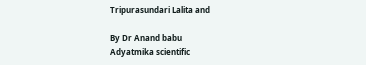Tripurasundari Lalita and

By Dr Anand babu
Adyatmika scientific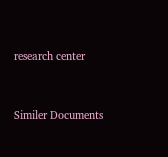research center


Similer Documents